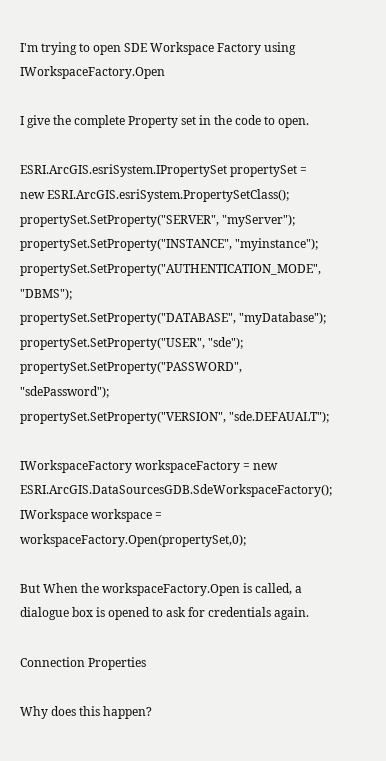I'm trying to open SDE Workspace Factory using IWorkspaceFactory.Open

I give the complete Property set in the code to open.

ESRI.ArcGIS.esriSystem.IPropertySet propertySet = new ESRI.ArcGIS.esriSystem.PropertySetClass();
propertySet.SetProperty("SERVER", "myServer");
propertySet.SetProperty("INSTANCE", "myinstance");
propertySet.SetProperty("AUTHENTICATION_MODE", "DBMS");
propertySet.SetProperty("DATABASE", "myDatabase");
propertySet.SetProperty("USER", "sde");
propertySet.SetProperty("PASSWORD", "sdePassword");
propertySet.SetProperty("VERSION", "sde.DEFAUALT");

IWorkspaceFactory workspaceFactory = new ESRI.ArcGIS.DataSourcesGDB.SdeWorkspaceFactory();
IWorkspace workspace = workspaceFactory.Open(propertySet,0);

But When the workspaceFactory.Open is called, a dialogue box is opened to ask for credentials again.

Connection Properties

Why does this happen?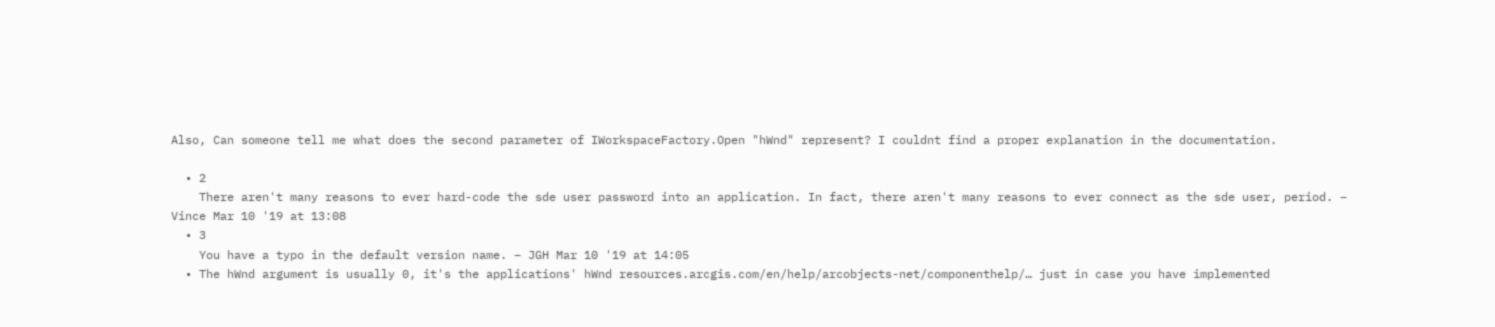Also, Can someone tell me what does the second parameter of IWorkspaceFactory.Open "hWnd" represent? I couldnt find a proper explanation in the documentation.

  • 2
    There aren't many reasons to ever hard-code the sde user password into an application. In fact, there aren't many reasons to ever connect as the sde user, period. – Vince Mar 10 '19 at 13:08
  • 3
    You have a typo in the default version name. – JGH Mar 10 '19 at 14:05
  • The hWnd argument is usually 0, it's the applications' hWnd resources.arcgis.com/en/help/arcobjects-net/componenthelp/… just in case you have implemented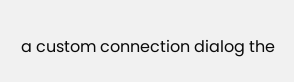a custom connection dialog the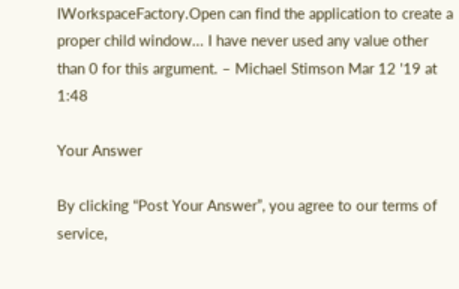IWorkspaceFactory.Open can find the application to create a proper child window... I have never used any value other than 0 for this argument. – Michael Stimson Mar 12 '19 at 1:48

Your Answer

By clicking “Post Your Answer”, you agree to our terms of service,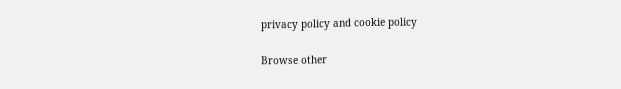privacy policy and cookie policy

Browse other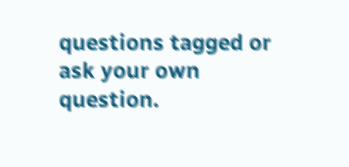questions tagged or ask your own question.